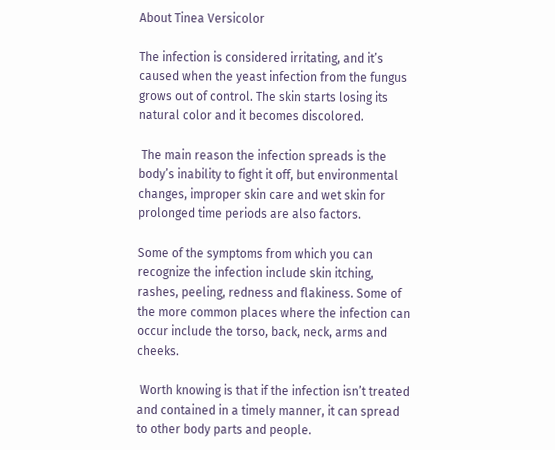About Tinea Versicolor

The infection is considered irritating, and it’s caused when the yeast infection from the fungus grows out of control. The skin starts losing its natural color and it becomes discolored.

 The main reason the infection spreads is the body’s inability to fight it off, but environmental changes, improper skin care and wet skin for prolonged time periods are also factors.

Some of the symptoms from which you can recognize the infection include skin itching, rashes, peeling, redness and flakiness. Some of the more common places where the infection can occur include the torso, back, neck, arms and cheeks.

 Worth knowing is that if the infection isn’t treated and contained in a timely manner, it can spread to other body parts and people.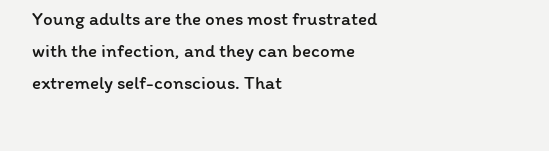Young adults are the ones most frustrated with the infection, and they can become extremely self-conscious. That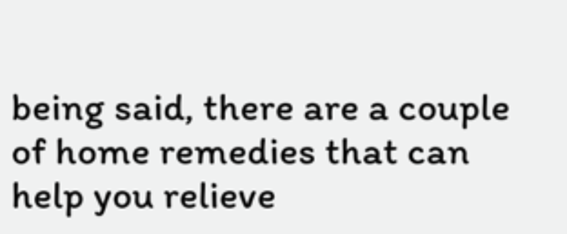being said, there are a couple of home remedies that can help you relieve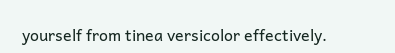yourself from tinea versicolor effectively.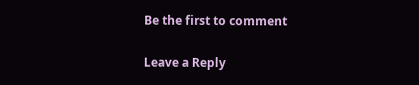Be the first to comment

Leave a Reply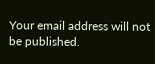Your email address will not be published.